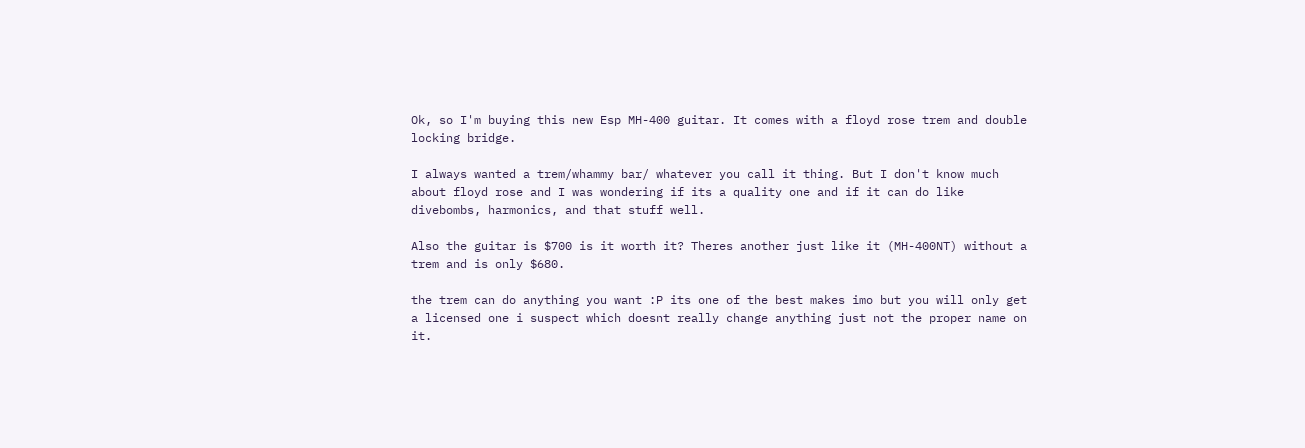Ok, so I'm buying this new Esp MH-400 guitar. It comes with a floyd rose trem and double locking bridge.

I always wanted a trem/whammy bar/ whatever you call it thing. But I don't know much about floyd rose and I was wondering if its a quality one and if it can do like divebombs, harmonics, and that stuff well.

Also the guitar is $700 is it worth it? Theres another just like it (MH-400NT) without a trem and is only $680.

the trem can do anything you want :P its one of the best makes imo but you will only get a licensed one i suspect which doesnt really change anything just not the proper name on it.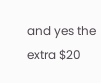and yes the extra $20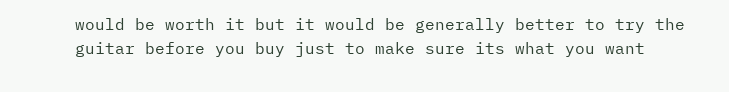would be worth it but it would be generally better to try the guitar before you buy just to make sure its what you want